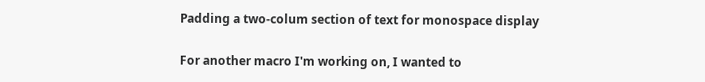Padding a two-colum section of text for monospace display

For another macro I'm working on, I wanted to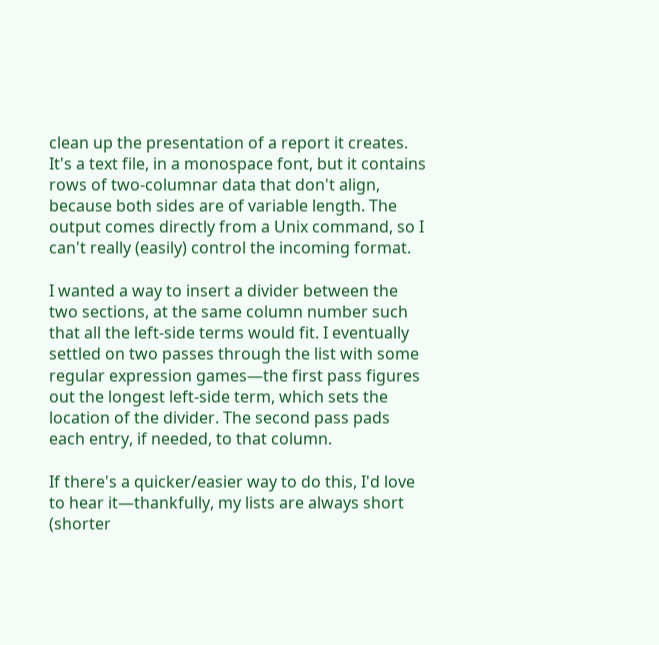clean up the presentation of a report it creates. It's a text file, in a monospace font, but it contains rows of two-columnar data that don't align, because both sides are of variable length. The output comes directly from a Unix command, so I can't really (easily) control the incoming format.

I wanted a way to insert a divider between the two sections, at the same column number such that all the left-side terms would fit. I eventually settled on two passes through the list with some regular expression games—the first pass figures out the longest left-side term, which sets the location of the divider. The second pass pads each entry, if needed, to that column.

If there's a quicker/easier way to do this, I'd love to hear it—thankfully, my lists are always short (shorter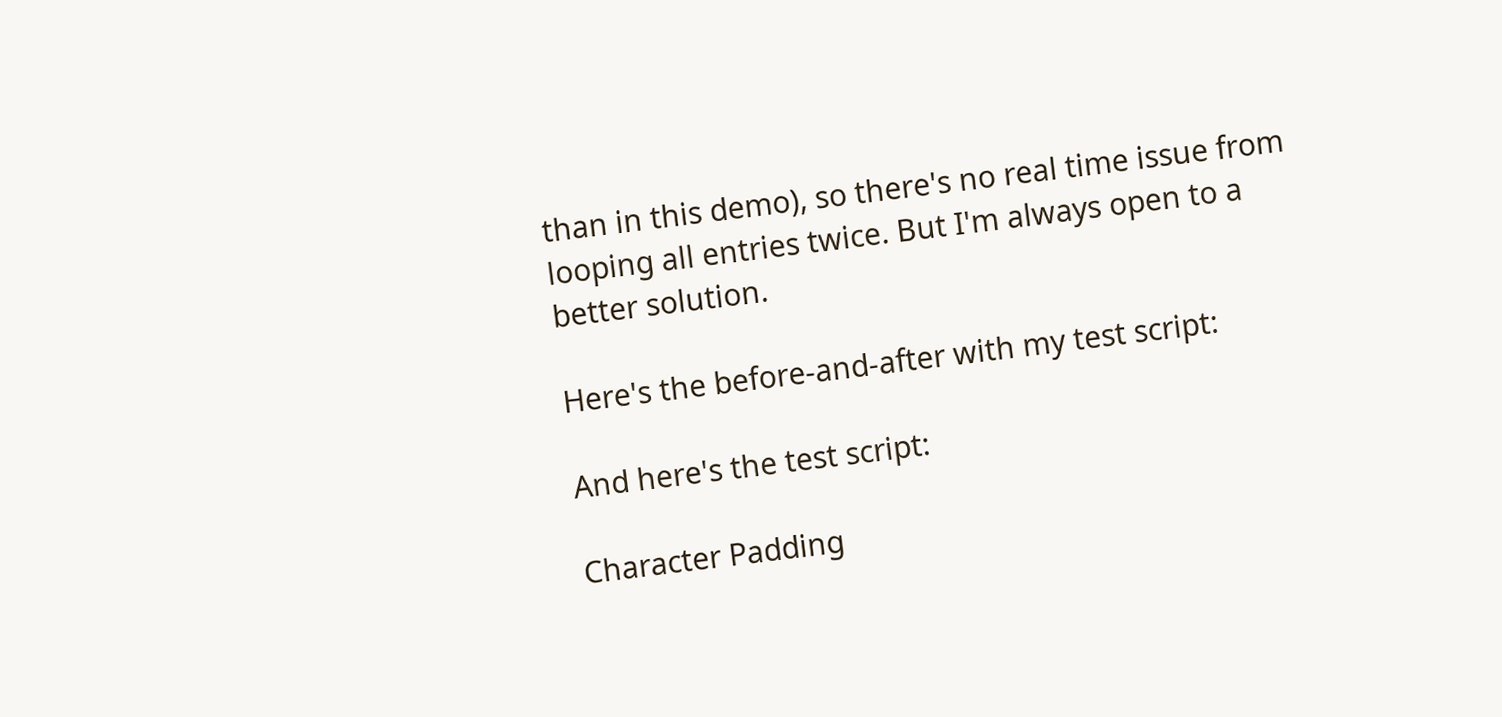than in this demo), so there's no real time issue from looping all entries twice. But I'm always open to a better solution.

Here's the before-and-after with my test script:

And here's the test script:

Character Padding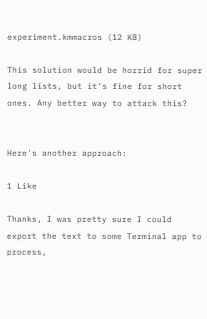experiment.kmmacros (12 KB)

This solution would be horrid for super long lists, but it's fine for short ones. Any better way to attack this?


Here's another approach:

1 Like

Thanks, I was pretty sure I could export the text to some Terminal app to process,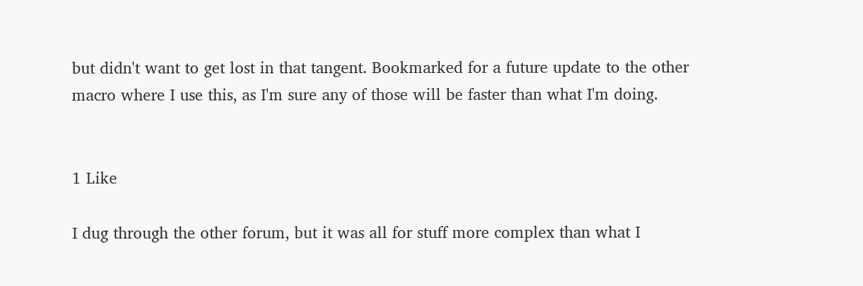but didn't want to get lost in that tangent. Bookmarked for a future update to the other macro where I use this, as I'm sure any of those will be faster than what I'm doing.


1 Like

I dug through the other forum, but it was all for stuff more complex than what I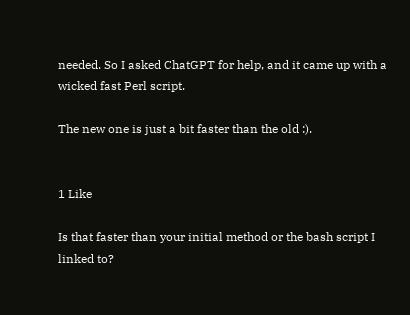needed. So I asked ChatGPT for help, and it came up with a wicked fast Perl script.

The new one is just a bit faster than the old :).


1 Like

Is that faster than your initial method or the bash script I linked to?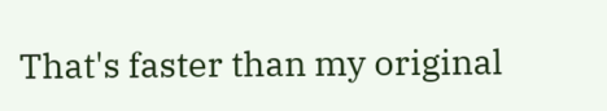That's faster than my original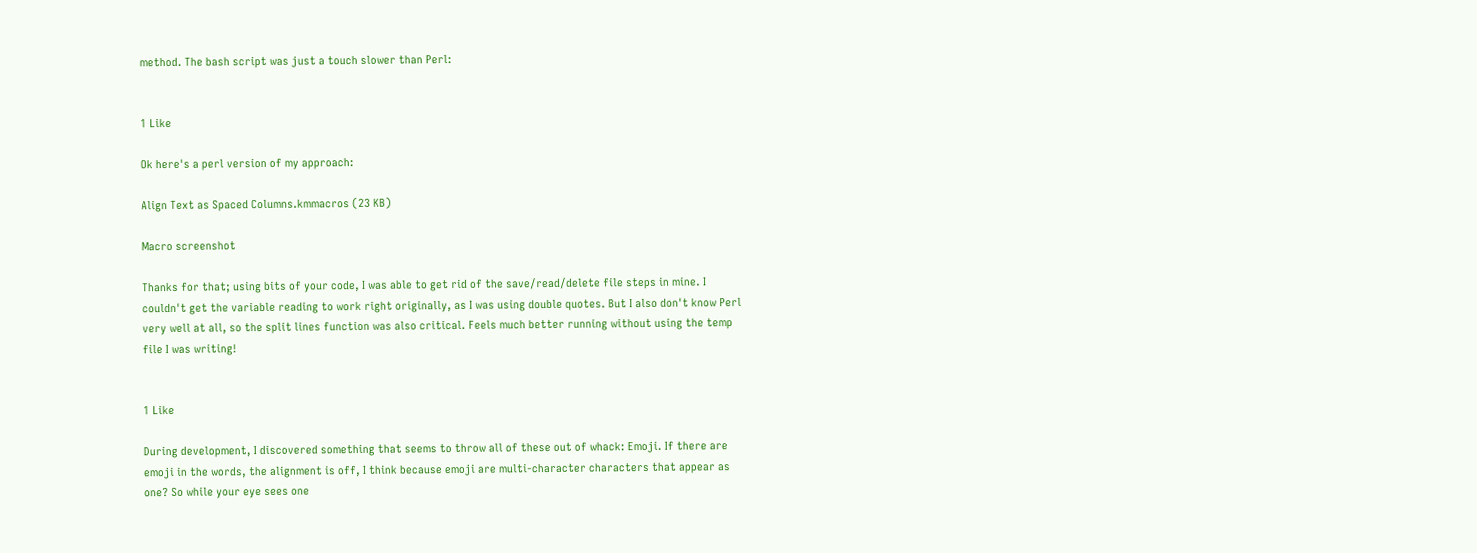method. The bash script was just a touch slower than Perl:


1 Like

Ok here's a perl version of my approach:

Align Text as Spaced Columns.kmmacros (23 KB)

Macro screenshot

Thanks for that; using bits of your code, I was able to get rid of the save/read/delete file steps in mine. I couldn't get the variable reading to work right originally, as I was using double quotes. But I also don't know Perl very well at all, so the split lines function was also critical. Feels much better running without using the temp file I was writing!


1 Like

During development, I discovered something that seems to throw all of these out of whack: Emoji. If there are emoji in the words, the alignment is off, I think because emoji are multi-character characters that appear as one? So while your eye sees one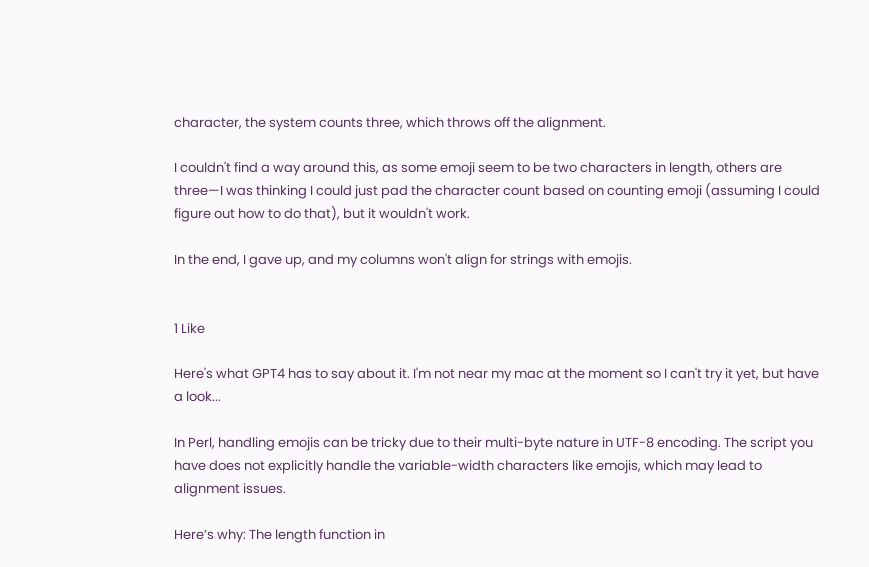character, the system counts three, which throws off the alignment.

I couldn't find a way around this, as some emoji seem to be two characters in length, others are three—I was thinking I could just pad the character count based on counting emoji (assuming I could figure out how to do that), but it wouldn't work.

In the end, I gave up, and my columns won't align for strings with emojis.


1 Like

Here's what GPT4 has to say about it. I'm not near my mac at the moment so I can't try it yet, but have a look...

In Perl, handling emojis can be tricky due to their multi-byte nature in UTF-8 encoding. The script you have does not explicitly handle the variable-width characters like emojis, which may lead to alignment issues.

Here’s why: The length function in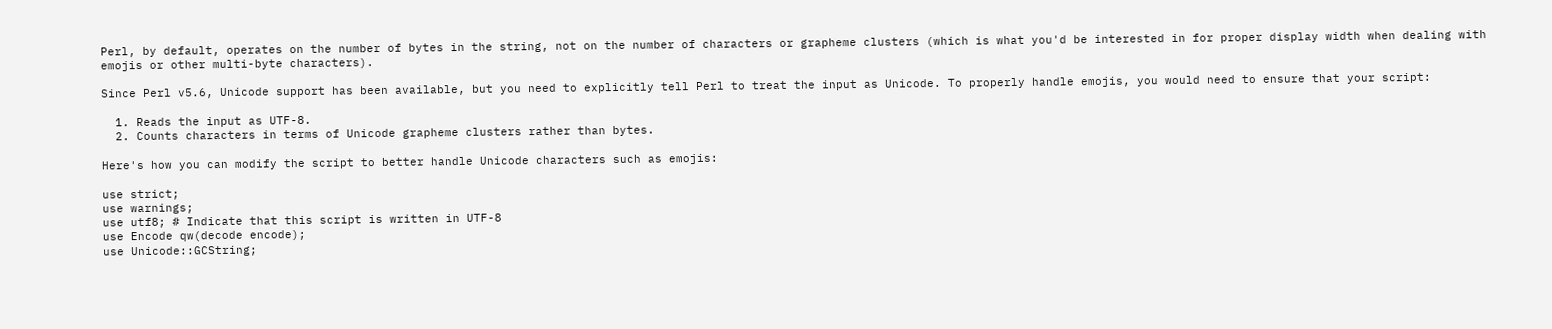Perl, by default, operates on the number of bytes in the string, not on the number of characters or grapheme clusters (which is what you'd be interested in for proper display width when dealing with emojis or other multi-byte characters).

Since Perl v5.6, Unicode support has been available, but you need to explicitly tell Perl to treat the input as Unicode. To properly handle emojis, you would need to ensure that your script:

  1. Reads the input as UTF-8.
  2. Counts characters in terms of Unicode grapheme clusters rather than bytes.

Here's how you can modify the script to better handle Unicode characters such as emojis:

use strict;
use warnings;
use utf8; # Indicate that this script is written in UTF-8
use Encode qw(decode encode);
use Unicode::GCString;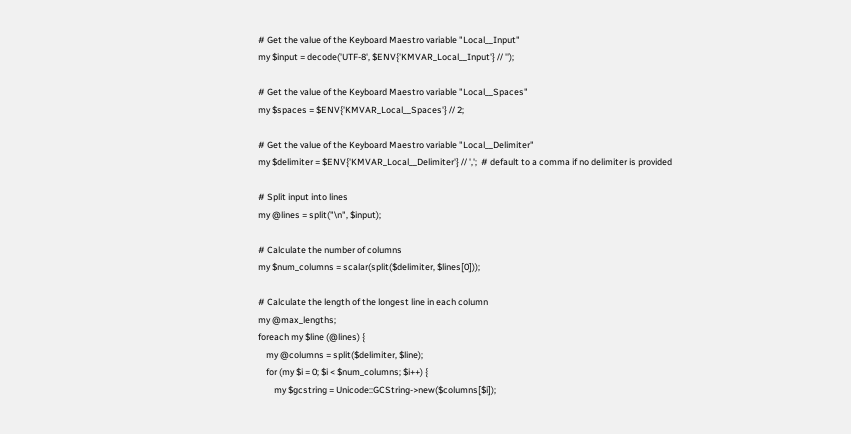# Get the value of the Keyboard Maestro variable "Local__Input"
my $input = decode('UTF-8', $ENV{'KMVAR_Local__Input'} // '');

# Get the value of the Keyboard Maestro variable "Local__Spaces"
my $spaces = $ENV{'KMVAR_Local__Spaces'} // 2;

# Get the value of the Keyboard Maestro variable "Local__Delimiter"
my $delimiter = $ENV{'KMVAR_Local__Delimiter'} // ',';  # default to a comma if no delimiter is provided

# Split input into lines
my @lines = split("\n", $input);

# Calculate the number of columns
my $num_columns = scalar(split($delimiter, $lines[0]));

# Calculate the length of the longest line in each column
my @max_lengths;
foreach my $line (@lines) {
    my @columns = split($delimiter, $line);
    for (my $i = 0; $i < $num_columns; $i++) {
        my $gcstring = Unicode::GCString->new($columns[$i]);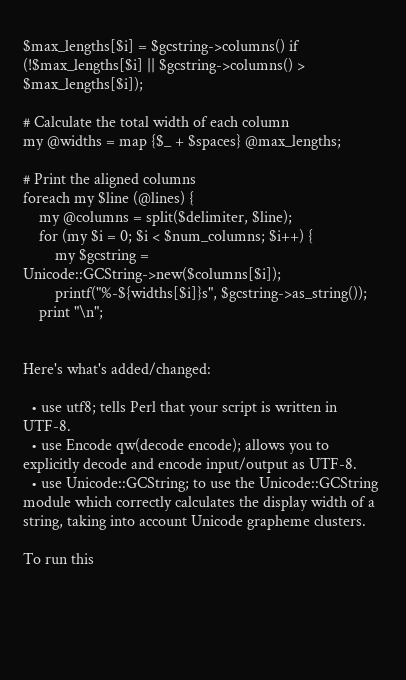$max_lengths[$i] = $gcstring->columns() if (!$max_lengths[$i] || $gcstring->columns() > $max_lengths[$i]);

# Calculate the total width of each column
my @widths = map {$_ + $spaces} @max_lengths;

# Print the aligned columns
foreach my $line (@lines) {
    my @columns = split($delimiter, $line);
    for (my $i = 0; $i < $num_columns; $i++) {
        my $gcstring = Unicode::GCString->new($columns[$i]);
        printf("%-${widths[$i]}s", $gcstring->as_string());
    print "\n";


Here's what's added/changed:

  • use utf8; tells Perl that your script is written in UTF-8.
  • use Encode qw(decode encode); allows you to explicitly decode and encode input/output as UTF-8.
  • use Unicode::GCString; to use the Unicode::GCString module which correctly calculates the display width of a string, taking into account Unicode grapheme clusters.

To run this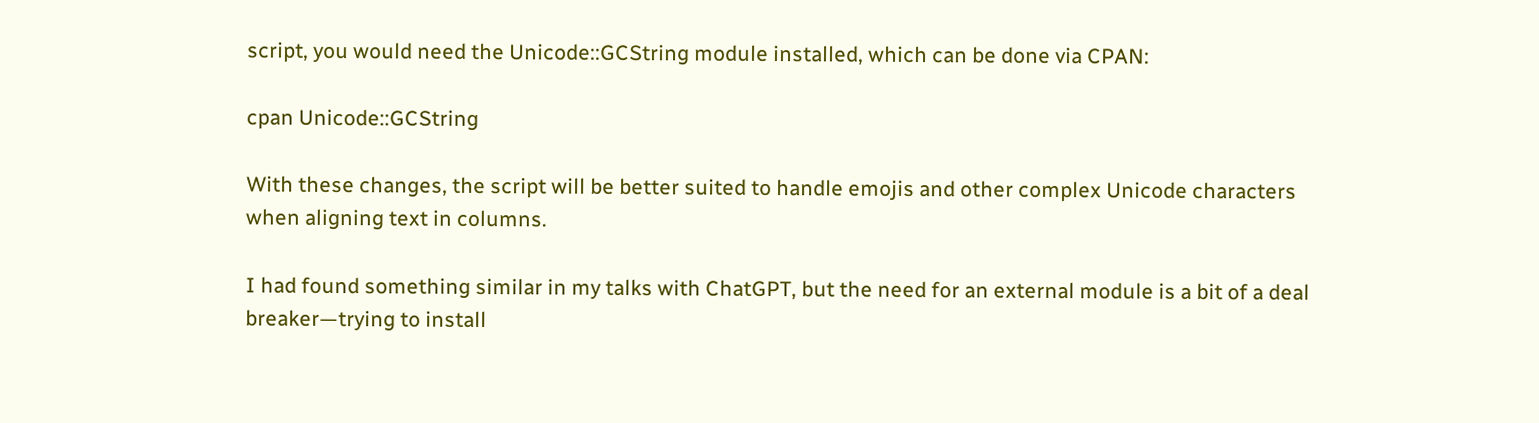script, you would need the Unicode::GCString module installed, which can be done via CPAN:

cpan Unicode::GCString

With these changes, the script will be better suited to handle emojis and other complex Unicode characters when aligning text in columns.

I had found something similar in my talks with ChatGPT, but the need for an external module is a bit of a deal breaker—trying to install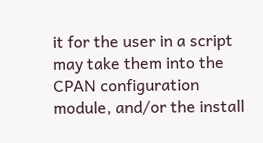it for the user in a script may take them into the CPAN configuration module, and/or the install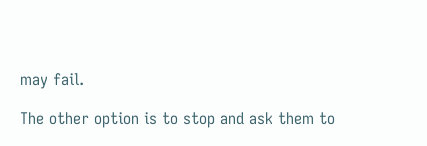may fail.

The other option is to stop and ask them to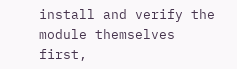install and verify the module themselves first,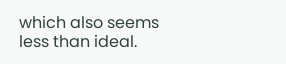which also seems less than ideal.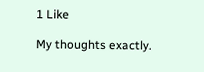1 Like

My thoughts exactly.